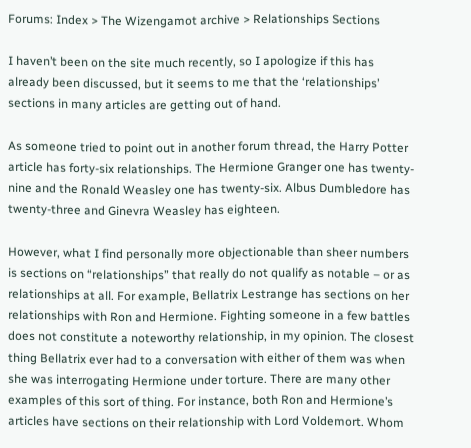Forums: Index > The Wizengamot archive > Relationships Sections

I haven’t been on the site much recently, so I apologize if this has already been discussed, but it seems to me that the ‘relationships’ sections in many articles are getting out of hand.

As someone tried to point out in another forum thread, the Harry Potter article has forty-six relationships. The Hermione Granger one has twenty-nine and the Ronald Weasley one has twenty-six. Albus Dumbledore has twenty-three and Ginevra Weasley has eighteen.

However, what I find personally more objectionable than sheer numbers is sections on “relationships” that really do not qualify as notable – or as relationships at all. For example, Bellatrix Lestrange has sections on her relationships with Ron and Hermione. Fighting someone in a few battles does not constitute a noteworthy relationship, in my opinion. The closest thing Bellatrix ever had to a conversation with either of them was when she was interrogating Hermione under torture. There are many other examples of this sort of thing. For instance, both Ron and Hermione’s articles have sections on their relationship with Lord Voldemort. Whom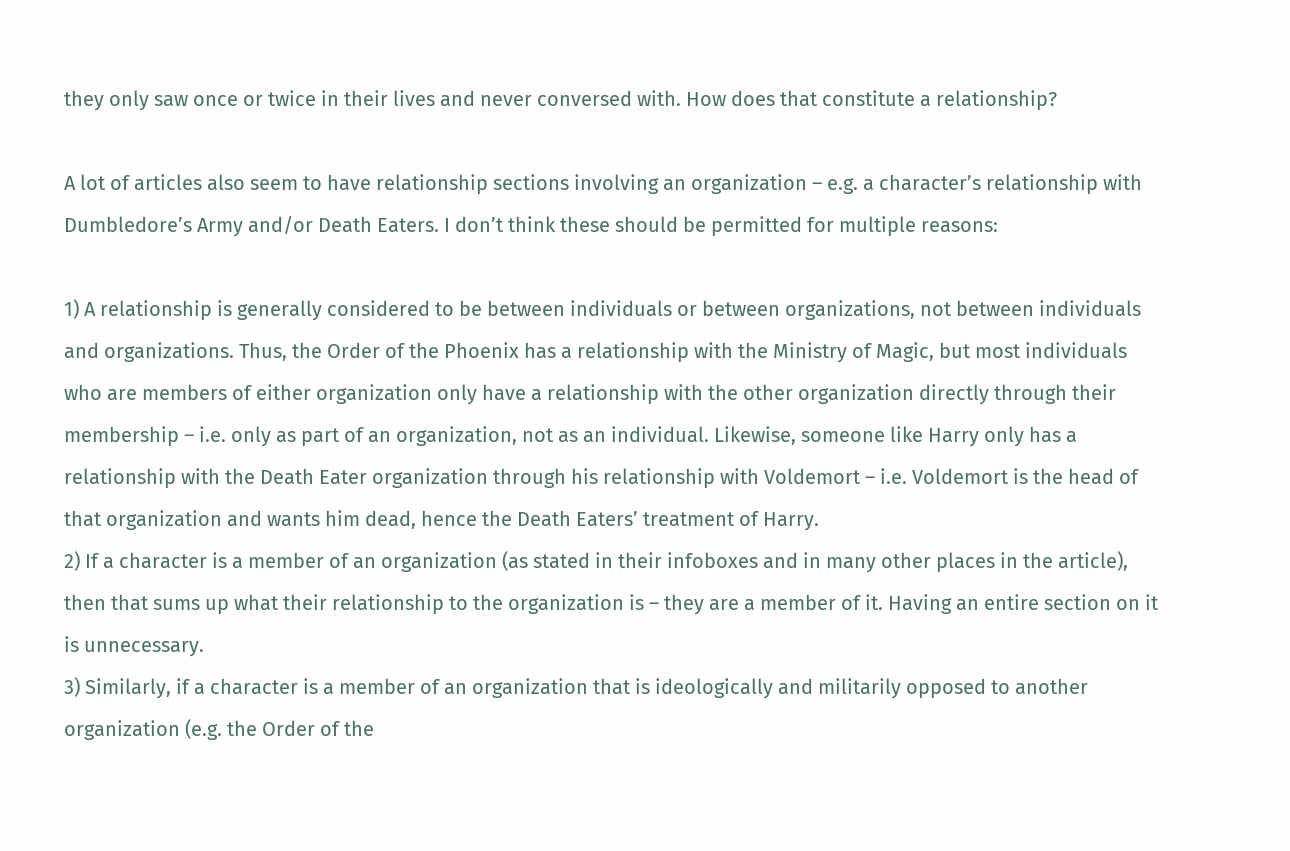they only saw once or twice in their lives and never conversed with. How does that constitute a relationship?

A lot of articles also seem to have relationship sections involving an organization – e.g. a character’s relationship with Dumbledore’s Army and/or Death Eaters. I don’t think these should be permitted for multiple reasons:

1) A relationship is generally considered to be between individuals or between organizations, not between individuals and organizations. Thus, the Order of the Phoenix has a relationship with the Ministry of Magic, but most individuals who are members of either organization only have a relationship with the other organization directly through their membership – i.e. only as part of an organization, not as an individual. Likewise, someone like Harry only has a relationship with the Death Eater organization through his relationship with Voldemort – i.e. Voldemort is the head of that organization and wants him dead, hence the Death Eaters’ treatment of Harry.
2) If a character is a member of an organization (as stated in their infoboxes and in many other places in the article), then that sums up what their relationship to the organization is – they are a member of it. Having an entire section on it is unnecessary.
3) Similarly, if a character is a member of an organization that is ideologically and militarily opposed to another organization (e.g. the Order of the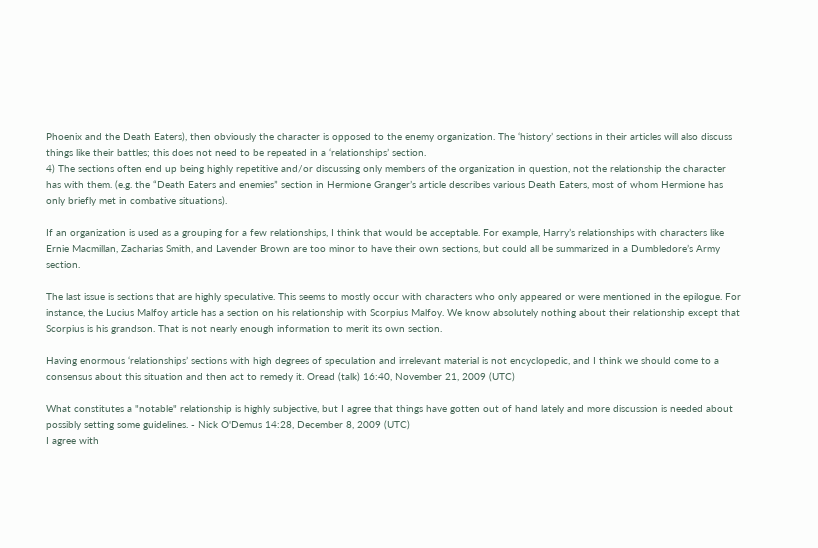Phoenix and the Death Eaters), then obviously the character is opposed to the enemy organization. The ‘history’ sections in their articles will also discuss things like their battles; this does not need to be repeated in a ‘relationships’ section.
4) The sections often end up being highly repetitive and/or discussing only members of the organization in question, not the relationship the character has with them. (e.g. the “Death Eaters and enemies” section in Hermione Granger’s article describes various Death Eaters, most of whom Hermione has only briefly met in combative situations).

If an organization is used as a grouping for a few relationships, I think that would be acceptable. For example, Harry’s relationships with characters like Ernie Macmillan, Zacharias Smith, and Lavender Brown are too minor to have their own sections, but could all be summarized in a Dumbledore’s Army section.

The last issue is sections that are highly speculative. This seems to mostly occur with characters who only appeared or were mentioned in the epilogue. For instance, the Lucius Malfoy article has a section on his relationship with Scorpius Malfoy. We know absolutely nothing about their relationship except that Scorpius is his grandson. That is not nearly enough information to merit its own section.

Having enormous ‘relationships’ sections with high degrees of speculation and irrelevant material is not encyclopedic, and I think we should come to a consensus about this situation and then act to remedy it. Oread (talk) 16:40, November 21, 2009 (UTC)

What constitutes a "notable" relationship is highly subjective, but I agree that things have gotten out of hand lately and more discussion is needed about possibly setting some guidelines. - Nick O'Demus 14:28, December 8, 2009 (UTC)
I agree with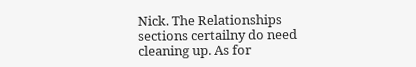Nick. The Relationships sections certailny do need cleaning up. As for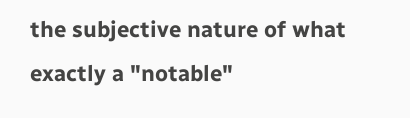the subjective nature of what exactly a "notable"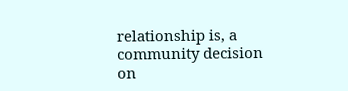relationship is, a community decision on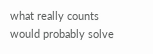what really counts would probably solve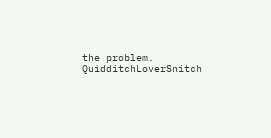the problem. QuidditchLoverSnitch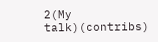2(My talk)(contribs)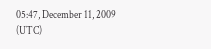05:47, December 11, 2009 (UTC)